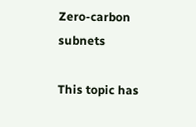Zero-carbon subnets

This topic has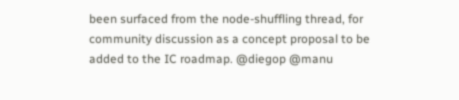been surfaced from the node-shuffling thread, for community discussion as a concept proposal to be added to the IC roadmap. @diegop @manu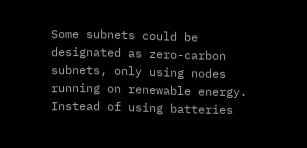Some subnets could be designated as zero-carbon subnets, only using nodes running on renewable energy. Instead of using batteries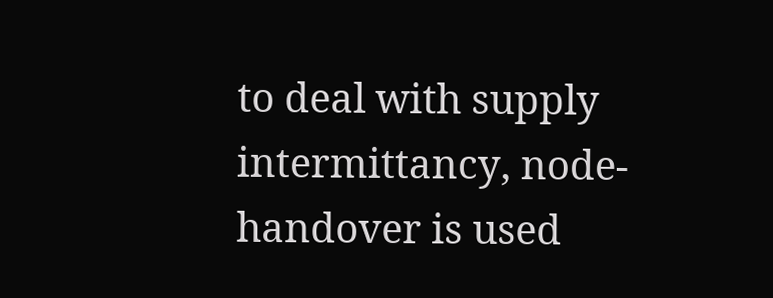to deal with supply intermittancy, node-handover is used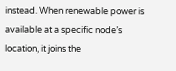instead. When renewable power is available at a specific node’s location, it joins the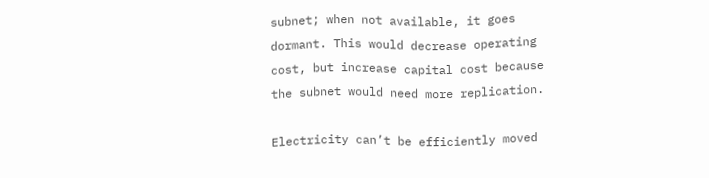subnet; when not available, it goes dormant. This would decrease operating cost, but increase capital cost because the subnet would need more replication.

Electricity can’t be efficiently moved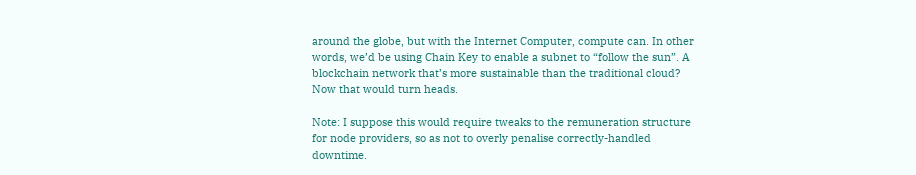around the globe, but with the Internet Computer, compute can. In other words, we’d be using Chain Key to enable a subnet to “follow the sun”. A blockchain network that’s more sustainable than the traditional cloud? Now that would turn heads.

Note: I suppose this would require tweaks to the remuneration structure for node providers, so as not to overly penalise correctly-handled downtime.